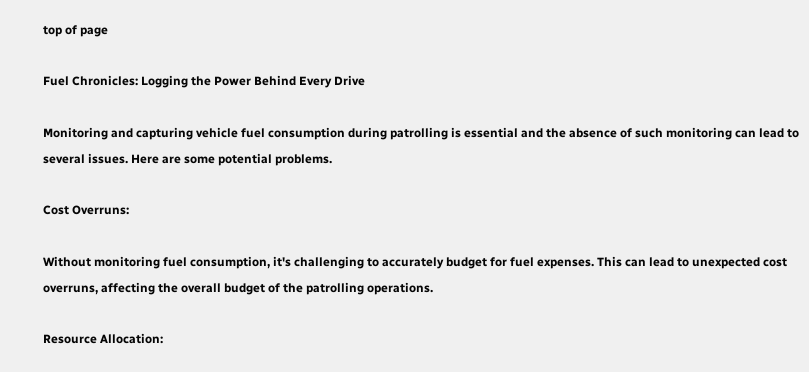top of page

Fuel Chronicles: Logging the Power Behind Every Drive

Monitoring and capturing vehicle fuel consumption during patrolling is essential and the absence of such monitoring can lead to several issues. Here are some potential problems.

Cost Overruns:

Without monitoring fuel consumption, it's challenging to accurately budget for fuel expenses. This can lead to unexpected cost overruns, affecting the overall budget of the patrolling operations.

Resource Allocation: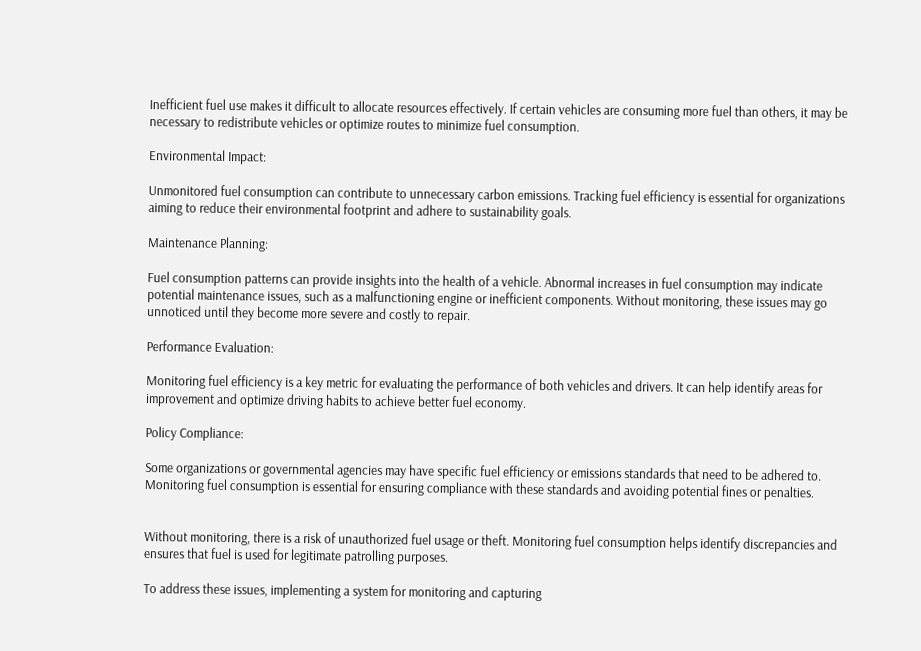Inefficient fuel use makes it difficult to allocate resources effectively. If certain vehicles are consuming more fuel than others, it may be necessary to redistribute vehicles or optimize routes to minimize fuel consumption.

Environmental Impact:

Unmonitored fuel consumption can contribute to unnecessary carbon emissions. Tracking fuel efficiency is essential for organizations aiming to reduce their environmental footprint and adhere to sustainability goals.

Maintenance Planning:

Fuel consumption patterns can provide insights into the health of a vehicle. Abnormal increases in fuel consumption may indicate potential maintenance issues, such as a malfunctioning engine or inefficient components. Without monitoring, these issues may go unnoticed until they become more severe and costly to repair.

Performance Evaluation:

Monitoring fuel efficiency is a key metric for evaluating the performance of both vehicles and drivers. It can help identify areas for improvement and optimize driving habits to achieve better fuel economy.

Policy Compliance:

Some organizations or governmental agencies may have specific fuel efficiency or emissions standards that need to be adhered to. Monitoring fuel consumption is essential for ensuring compliance with these standards and avoiding potential fines or penalties.


Without monitoring, there is a risk of unauthorized fuel usage or theft. Monitoring fuel consumption helps identify discrepancies and ensures that fuel is used for legitimate patrolling purposes.

To address these issues, implementing a system for monitoring and capturing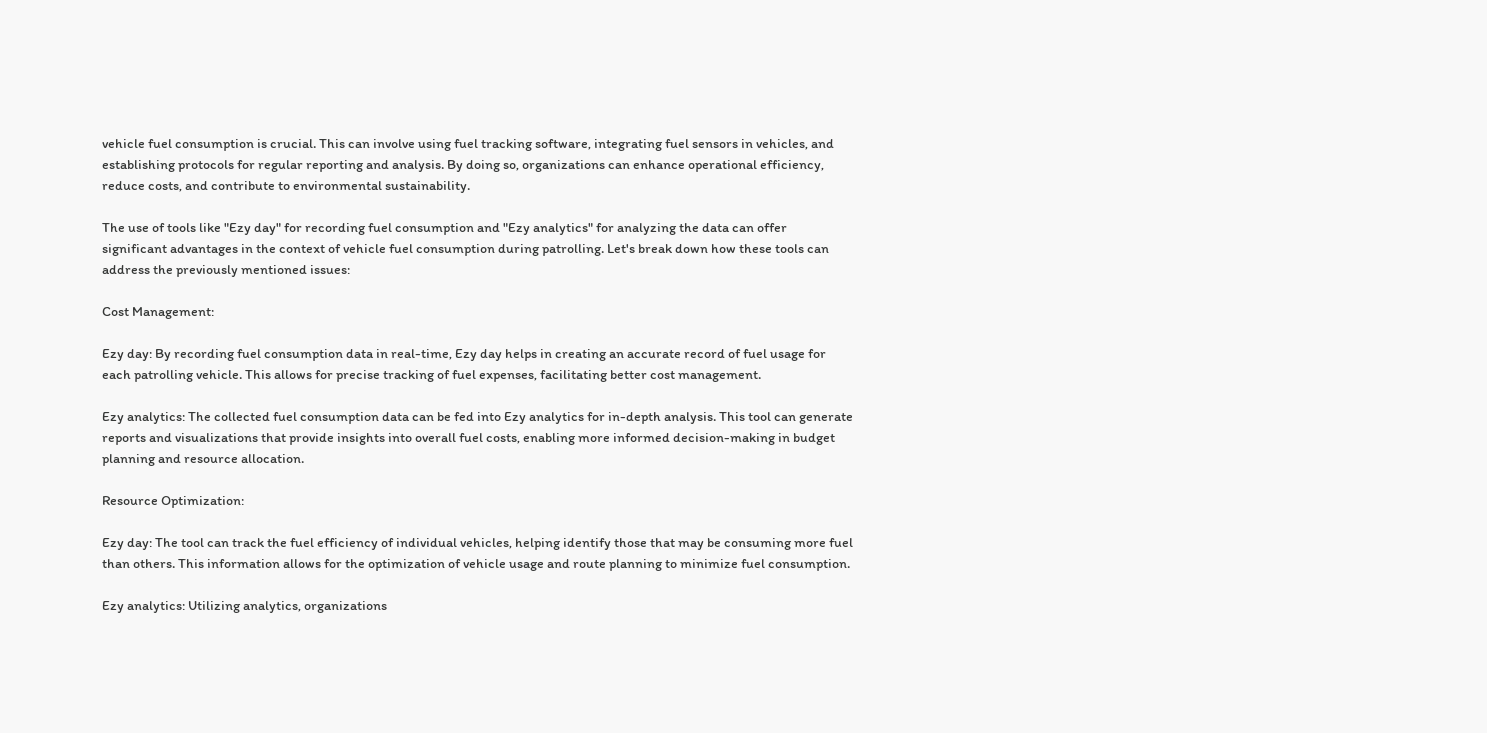vehicle fuel consumption is crucial. This can involve using fuel tracking software, integrating fuel sensors in vehicles, and establishing protocols for regular reporting and analysis. By doing so, organizations can enhance operational efficiency, reduce costs, and contribute to environmental sustainability.

The use of tools like "Ezy day" for recording fuel consumption and "Ezy analytics" for analyzing the data can offer significant advantages in the context of vehicle fuel consumption during patrolling. Let's break down how these tools can address the previously mentioned issues:

Cost Management:

Ezy day: By recording fuel consumption data in real-time, Ezy day helps in creating an accurate record of fuel usage for each patrolling vehicle. This allows for precise tracking of fuel expenses, facilitating better cost management.

Ezy analytics: The collected fuel consumption data can be fed into Ezy analytics for in-depth analysis. This tool can generate reports and visualizations that provide insights into overall fuel costs, enabling more informed decision-making in budget planning and resource allocation.

Resource Optimization:

Ezy day: The tool can track the fuel efficiency of individual vehicles, helping identify those that may be consuming more fuel than others. This information allows for the optimization of vehicle usage and route planning to minimize fuel consumption.

Ezy analytics: Utilizing analytics, organizations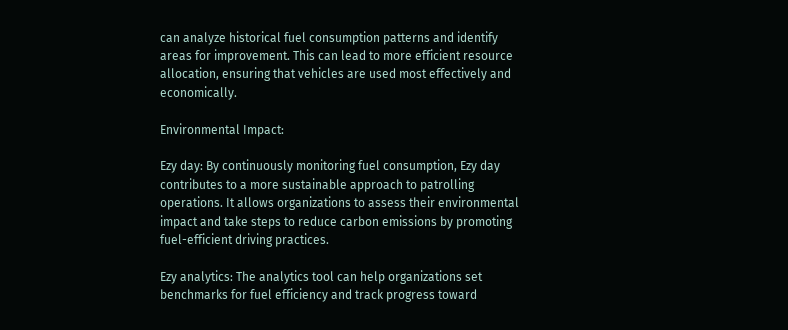can analyze historical fuel consumption patterns and identify areas for improvement. This can lead to more efficient resource allocation, ensuring that vehicles are used most effectively and economically.

Environmental Impact:

Ezy day: By continuously monitoring fuel consumption, Ezy day contributes to a more sustainable approach to patrolling operations. It allows organizations to assess their environmental impact and take steps to reduce carbon emissions by promoting fuel-efficient driving practices.

Ezy analytics: The analytics tool can help organizations set benchmarks for fuel efficiency and track progress toward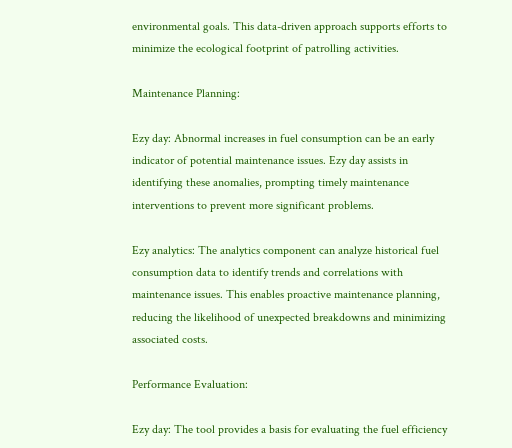environmental goals. This data-driven approach supports efforts to minimize the ecological footprint of patrolling activities.

Maintenance Planning:

Ezy day: Abnormal increases in fuel consumption can be an early indicator of potential maintenance issues. Ezy day assists in identifying these anomalies, prompting timely maintenance interventions to prevent more significant problems.

Ezy analytics: The analytics component can analyze historical fuel consumption data to identify trends and correlations with maintenance issues. This enables proactive maintenance planning, reducing the likelihood of unexpected breakdowns and minimizing associated costs.

Performance Evaluation:

Ezy day: The tool provides a basis for evaluating the fuel efficiency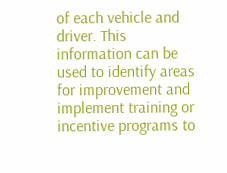of each vehicle and driver. This information can be used to identify areas for improvement and implement training or incentive programs to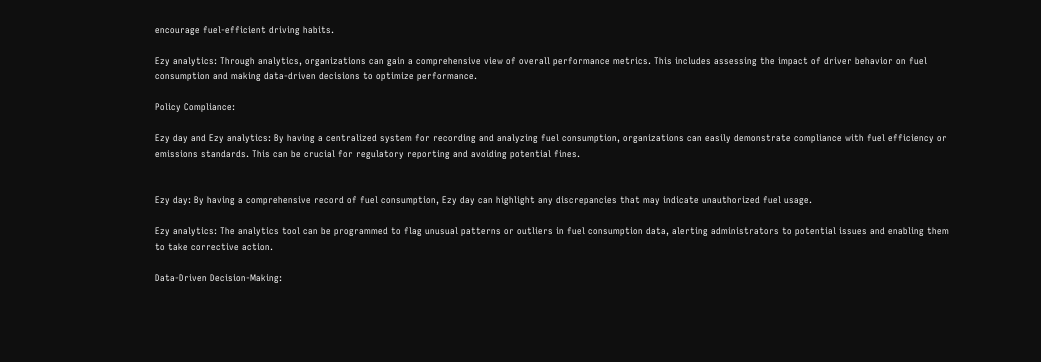encourage fuel-efficient driving habits.

Ezy analytics: Through analytics, organizations can gain a comprehensive view of overall performance metrics. This includes assessing the impact of driver behavior on fuel consumption and making data-driven decisions to optimize performance.

Policy Compliance:

Ezy day and Ezy analytics: By having a centralized system for recording and analyzing fuel consumption, organizations can easily demonstrate compliance with fuel efficiency or emissions standards. This can be crucial for regulatory reporting and avoiding potential fines.


Ezy day: By having a comprehensive record of fuel consumption, Ezy day can highlight any discrepancies that may indicate unauthorized fuel usage.

Ezy analytics: The analytics tool can be programmed to flag unusual patterns or outliers in fuel consumption data, alerting administrators to potential issues and enabling them to take corrective action.

Data-Driven Decision-Making: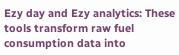Ezy day and Ezy analytics: These tools transform raw fuel consumption data into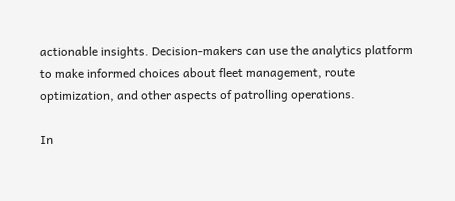actionable insights. Decision-makers can use the analytics platform to make informed choices about fleet management, route optimization, and other aspects of patrolling operations.

In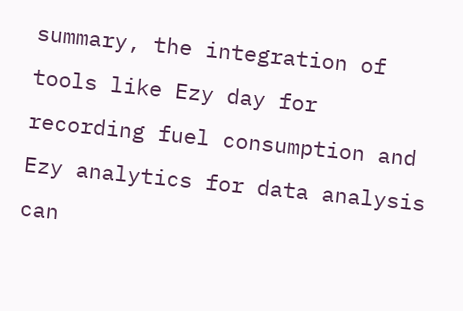summary, the integration of tools like Ezy day for recording fuel consumption and Ezy analytics for data analysis can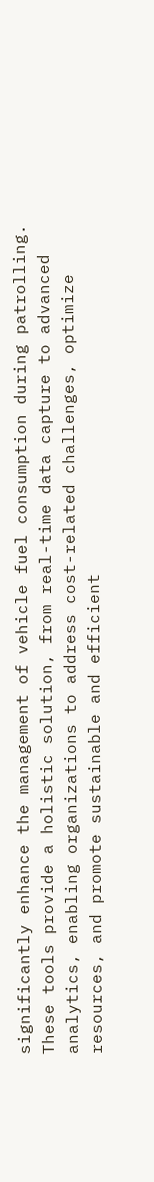significantly enhance the management of vehicle fuel consumption during patrolling. These tools provide a holistic solution, from real-time data capture to advanced analytics, enabling organizations to address cost-related challenges, optimize resources, and promote sustainable and efficient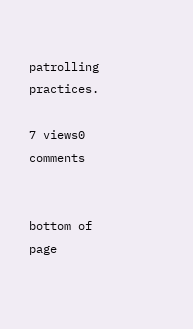patrolling practices.

7 views0 comments


bottom of page